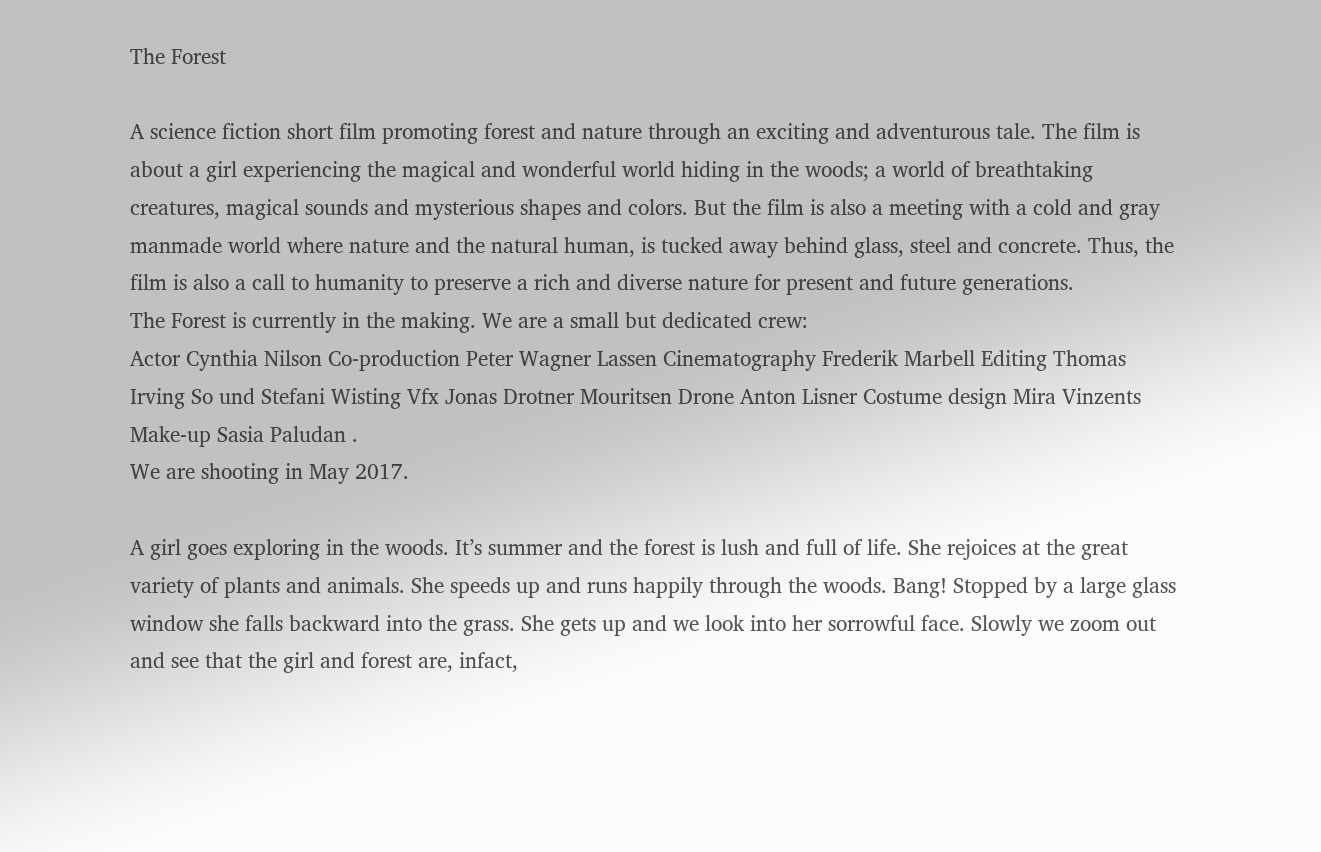The Forest

A science fiction short film promoting forest and nature through an exciting and adventurous tale. The film is about a girl experiencing the magical and wonderful world hiding in the woods; a world of breathtaking creatures, magical sounds and mysterious shapes and colors. But the film is also a meeting with a cold and gray manmade world where nature and the natural human, is tucked away behind glass, steel and concrete. Thus, the film is also a call to humanity to preserve a rich and diverse nature for present and future generations.
The Forest is currently in the making. We are a small but dedicated crew:
Actor Cynthia Nilson Co-production Peter Wagner Lassen Cinematography Frederik Marbell Editing Thomas Irving So und Stefani Wisting Vfx Jonas Drotner Mouritsen Drone Anton Lisner Costume design Mira Vinzents Make-up Sasia Paludan .
We are shooting in May 2017.

A girl goes exploring in the woods. It’s summer and the forest is lush and full of life. She rejoices at the great variety of plants and animals. She speeds up and runs happily through the woods. Bang! Stopped by a large glass window she falls backward into the grass. She gets up and we look into her sorrowful face. Slowly we zoom out and see that the girl and forest are, infact,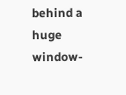behind a huge window-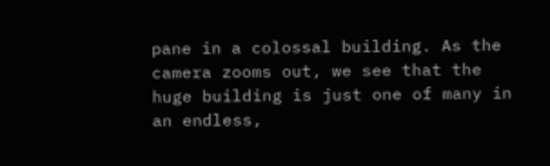pane in a colossal building. As the camera zooms out, we see that the huge building is just one of many in an endless,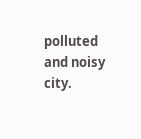polluted and noisy city.